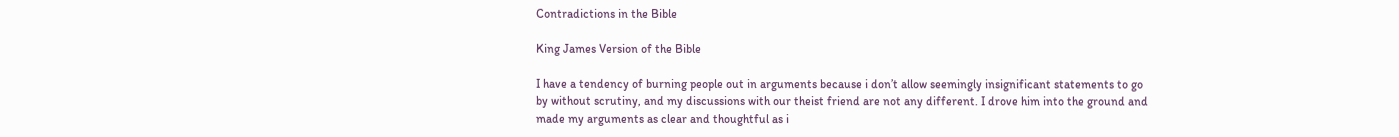Contradictions in the Bible

King James Version of the Bible

I have a tendency of burning people out in arguments because i don’t allow seemingly insignificant statements to go by without scrutiny, and my discussions with our theist friend are not any different. I drove him into the ground and made my arguments as clear and thoughtful as i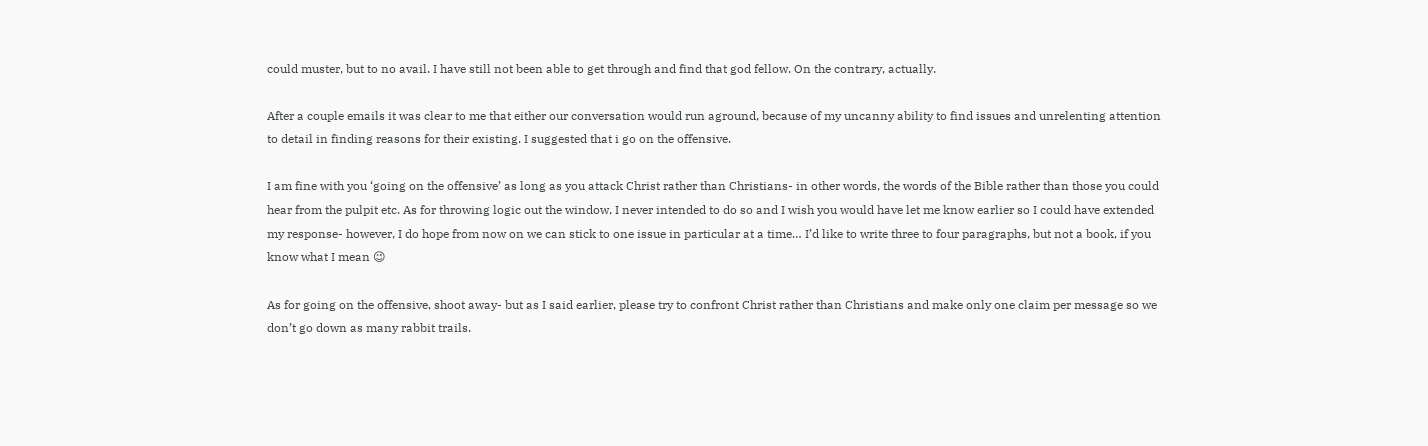could muster, but to no avail. I have still not been able to get through and find that god fellow. On the contrary, actually.

After a couple emails it was clear to me that either our conversation would run aground, because of my uncanny ability to find issues and unrelenting attention to detail in finding reasons for their existing. I suggested that i go on the offensive.

I am fine with you ‘going on the offensive’ as long as you attack Christ rather than Christians- in other words, the words of the Bible rather than those you could hear from the pulpit etc. As for throwing logic out the window, I never intended to do so and I wish you would have let me know earlier so I could have extended my response- however, I do hope from now on we can stick to one issue in particular at a time… I’d like to write three to four paragraphs, but not a book, if you know what I mean 😉

As for going on the offensive, shoot away- but as I said earlier, please try to confront Christ rather than Christians and make only one claim per message so we don’t go down as many rabbit trails.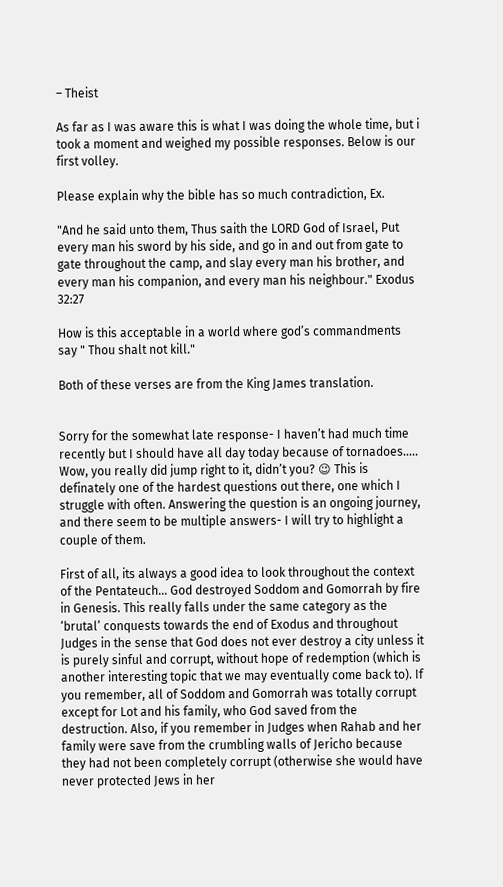– Theist

As far as I was aware this is what I was doing the whole time, but i took a moment and weighed my possible responses. Below is our first volley.

Please explain why the bible has so much contradiction, Ex.

"And he said unto them, Thus saith the LORD God of Israel, Put every man his sword by his side, and go in and out from gate to gate throughout the camp, and slay every man his brother, and every man his companion, and every man his neighbour." Exodus 32:27

How is this acceptable in a world where god’s commandments say " Thou shalt not kill."

Both of these verses are from the King James translation.


Sorry for the somewhat late response- I haven’t had much time recently but I should have all day today because of tornadoes….. Wow, you really did jump right to it, didn’t you? 😉 This is definately one of the hardest questions out there, one which I struggle with often. Answering the question is an ongoing journey, and there seem to be multiple answers- I will try to highlight a couple of them.

First of all, its always a good idea to look throughout the context of the Pentateuch… God destroyed Soddom and Gomorrah by fire in Genesis. This really falls under the same category as the ‘brutal’ conquests towards the end of Exodus and throughout Judges in the sense that God does not ever destroy a city unless it is purely sinful and corrupt, without hope of redemption (which is another interesting topic that we may eventually come back to). If you remember, all of Soddom and Gomorrah was totally corrupt except for Lot and his family, who God saved from the destruction. Also, if you remember in Judges when Rahab and her family were save from the crumbling walls of Jericho because they had not been completely corrupt (otherwise she would have never protected Jews in her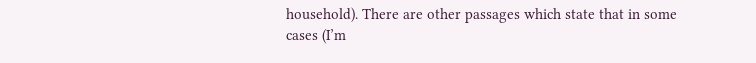household). There are other passages which state that in some cases (I’m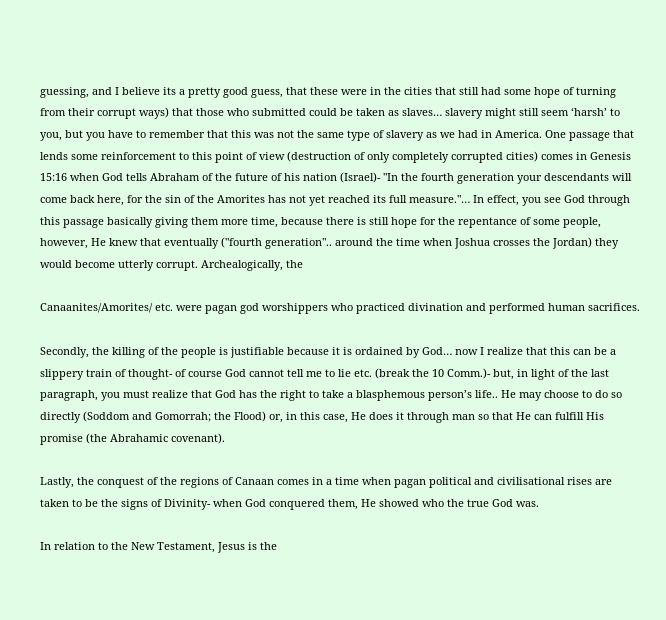guessing, and I believe its a pretty good guess, that these were in the cities that still had some hope of turning from their corrupt ways) that those who submitted could be taken as slaves… slavery might still seem ‘harsh’ to you, but you have to remember that this was not the same type of slavery as we had in America. One passage that lends some reinforcement to this point of view (destruction of only completely corrupted cities) comes in Genesis 15:16 when God tells Abraham of the future of his nation (Israel)- "In the fourth generation your descendants will come back here, for the sin of the Amorites has not yet reached its full measure."… In effect, you see God through this passage basically giving them more time, because there is still hope for the repentance of some people, however, He knew that eventually ("fourth generation".. around the time when Joshua crosses the Jordan) they would become utterly corrupt. Archealogically, the

Canaanites/Amorites/ etc. were pagan god worshippers who practiced divination and performed human sacrifices.

Secondly, the killing of the people is justifiable because it is ordained by God… now I realize that this can be a slippery train of thought- of course God cannot tell me to lie etc. (break the 10 Comm.)- but, in light of the last paragraph, you must realize that God has the right to take a blasphemous person’s life.. He may choose to do so directly (Soddom and Gomorrah; the Flood) or, in this case, He does it through man so that He can fulfill His promise (the Abrahamic covenant).

Lastly, the conquest of the regions of Canaan comes in a time when pagan political and civilisational rises are taken to be the signs of Divinity- when God conquered them, He showed who the true God was.

In relation to the New Testament, Jesus is the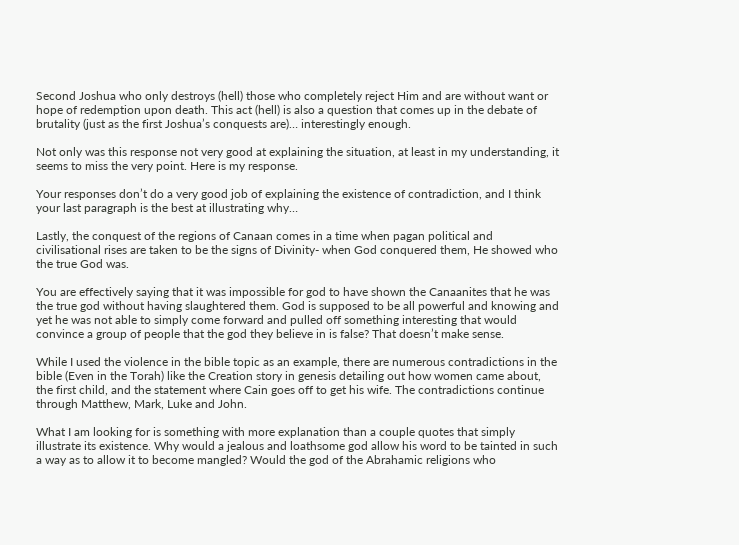Second Joshua who only destroys (hell) those who completely reject Him and are without want or hope of redemption upon death. This act (hell) is also a question that comes up in the debate of brutality (just as the first Joshua’s conquests are)… interestingly enough.

Not only was this response not very good at explaining the situation, at least in my understanding, it seems to miss the very point. Here is my response.

Your responses don’t do a very good job of explaining the existence of contradiction, and I think your last paragraph is the best at illustrating why…

Lastly, the conquest of the regions of Canaan comes in a time when pagan political and civilisational rises are taken to be the signs of Divinity- when God conquered them, He showed who the true God was.

You are effectively saying that it was impossible for god to have shown the Canaanites that he was the true god without having slaughtered them. God is supposed to be all powerful and knowing and yet he was not able to simply come forward and pulled off something interesting that would convince a group of people that the god they believe in is false? That doesn’t make sense.

While I used the violence in the bible topic as an example, there are numerous contradictions in the bible (Even in the Torah) like the Creation story in genesis detailing out how women came about, the first child, and the statement where Cain goes off to get his wife. The contradictions continue through Matthew, Mark, Luke and John.

What I am looking for is something with more explanation than a couple quotes that simply illustrate its existence. Why would a jealous and loathsome god allow his word to be tainted in such a way as to allow it to become mangled? Would the god of the Abrahamic religions who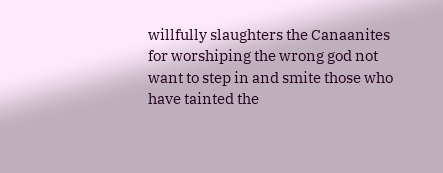willfully slaughters the Canaanites for worshiping the wrong god not want to step in and smite those who have tainted the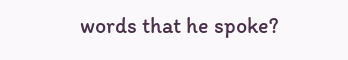words that he spoke?